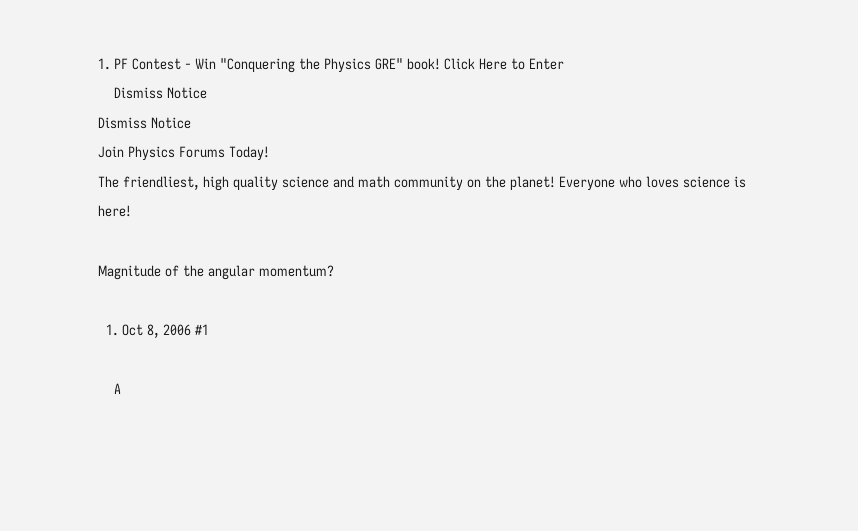1. PF Contest - Win "Conquering the Physics GRE" book! Click Here to Enter
    Dismiss Notice
Dismiss Notice
Join Physics Forums Today!
The friendliest, high quality science and math community on the planet! Everyone who loves science is here!

Magnitude of the angular momentum?

  1. Oct 8, 2006 #1

    A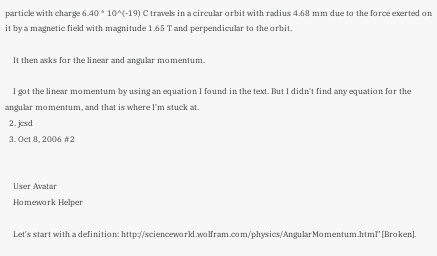particle with charge 6.40 * 10^(-19) C travels in a circular orbit with radius 4.68 mm due to the force exerted on it by a magnetic field with magnitude 1.65 T and perpendicular to the orbit.

    It then asks for the linear and angular momentum.

    I got the linear momentum by using an equation I found in the text. But I didn't find any equation for the angular momentum, and that is where I'm stuck at.
  2. jcsd
  3. Oct 8, 2006 #2


    User Avatar
    Homework Helper

    Let's start with a definition: http://scienceworld.wolfram.com/physics/AngularMomentum.html" [Broken].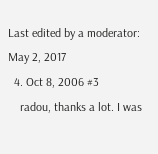Last edited by a moderator: May 2, 2017
  4. Oct 8, 2006 #3
    radou, thanks a lot. I was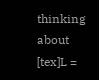thinking about [tex]L =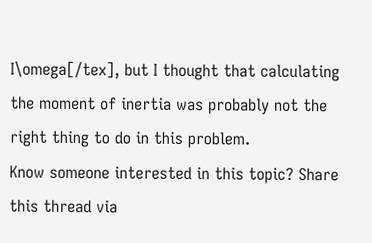I\omega[/tex], but I thought that calculating the moment of inertia was probably not the right thing to do in this problem.
Know someone interested in this topic? Share this thread via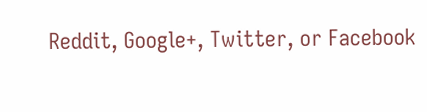Reddit, Google+, Twitter, or Facebook